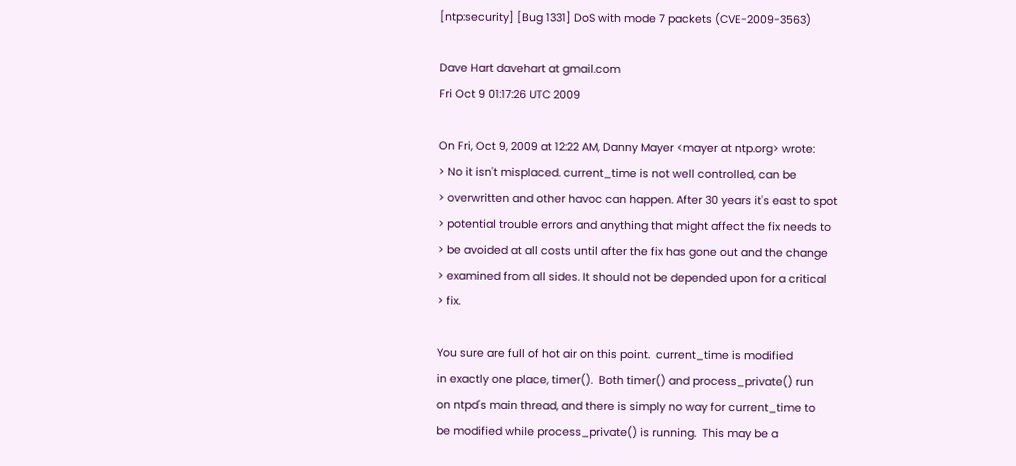[ntp:security] [Bug 1331] DoS with mode 7 packets (CVE-2009-3563)

Dave Hart davehart at gmail.com
Fri Oct 9 01:17:26 UTC 2009

On Fri, Oct 9, 2009 at 12:22 AM, Danny Mayer <mayer at ntp.org> wrote:
> No it isn't misplaced. current_time is not well controlled, can be
> overwritten and other havoc can happen. After 30 years it's east to spot
> potential trouble errors and anything that might affect the fix needs to
> be avoided at all costs until after the fix has gone out and the change
> examined from all sides. It should not be depended upon for a critical
> fix.

You sure are full of hot air on this point.  current_time is modified
in exactly one place, timer().  Both timer() and process_private() run
on ntpd's main thread, and there is simply no way for current_time to
be modified while process_private() is running.  This may be a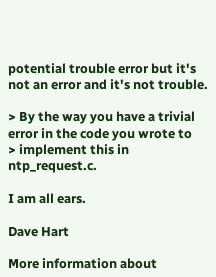potential trouble error but it's not an error and it's not trouble.

> By the way you have a trivial error in the code you wrote to
> implement this in ntp_request.c.

I am all ears.

Dave Hart

More information about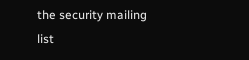the security mailing list